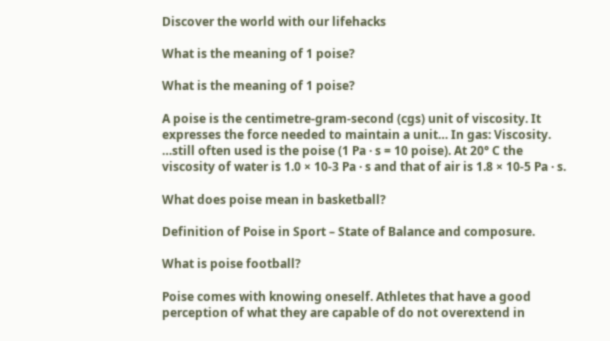Discover the world with our lifehacks

What is the meaning of 1 poise?

What is the meaning of 1 poise?

A poise is the centimetre-gram-second (cgs) unit of viscosity. It expresses the force needed to maintain a unit… In gas: Viscosity. …still often used is the poise (1 Pa · s = 10 poise). At 20° C the viscosity of water is 1.0 × 10-3 Pa · s and that of air is 1.8 × 10-5 Pa · s.

What does poise mean in basketball?

Definition of Poise in Sport – State of Balance and composure.

What is poise football?

Poise comes with knowing oneself. Athletes that have a good perception of what they are capable of do not overextend in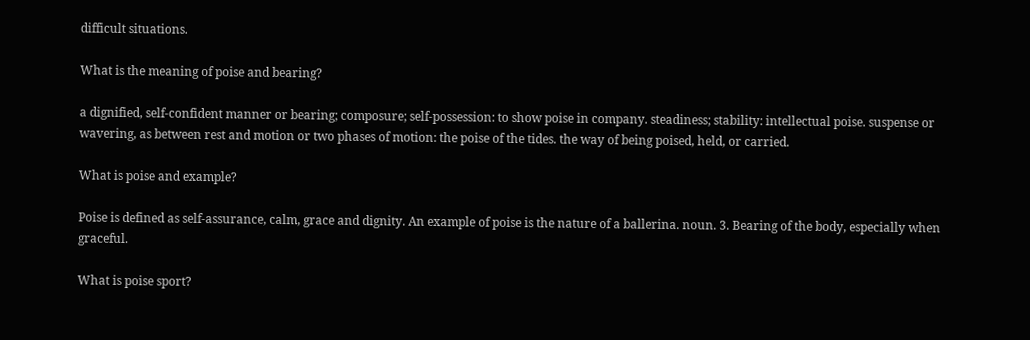difficult situations.

What is the meaning of poise and bearing?

a dignified, self-confident manner or bearing; composure; self-possession: to show poise in company. steadiness; stability: intellectual poise. suspense or wavering, as between rest and motion or two phases of motion: the poise of the tides. the way of being poised, held, or carried.

What is poise and example?

Poise is defined as self-assurance, calm, grace and dignity. An example of poise is the nature of a ballerina. noun. 3. Bearing of the body, especially when graceful.

What is poise sport?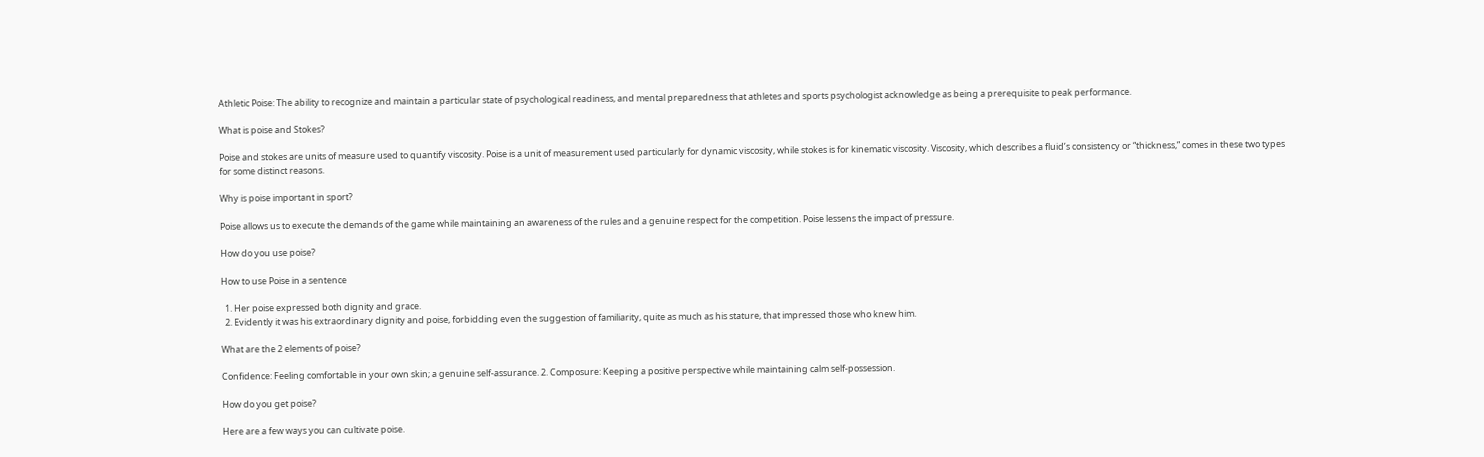Athletic Poise: The ability to recognize and maintain a particular state of psychological readiness, and mental preparedness that athletes and sports psychologist acknowledge as being a prerequisite to peak performance.

What is poise and Stokes?

Poise and stokes are units of measure used to quantify viscosity. Poise is a unit of measurement used particularly for dynamic viscosity, while stokes is for kinematic viscosity. Viscosity, which describes a fluid’s consistency or “thickness,” comes in these two types for some distinct reasons.

Why is poise important in sport?

Poise allows us to execute the demands of the game while maintaining an awareness of the rules and a genuine respect for the competition. Poise lessens the impact of pressure.

How do you use poise?

How to use Poise in a sentence

  1. Her poise expressed both dignity and grace.
  2. Evidently it was his extraordinary dignity and poise, forbidding even the suggestion of familiarity, quite as much as his stature, that impressed those who knew him.

What are the 2 elements of poise?

Confidence: Feeling comfortable in your own skin; a genuine self-assurance. 2. Composure: Keeping a positive perspective while maintaining calm self-possession.

How do you get poise?

Here are a few ways you can cultivate poise.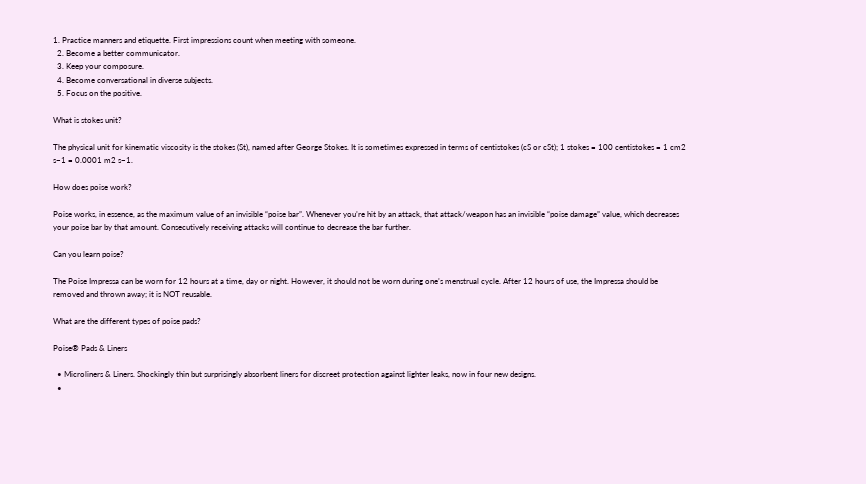1. Practice manners and etiquette. First impressions count when meeting with someone.
  2. Become a better communicator.
  3. Keep your composure.
  4. Become conversational in diverse subjects.
  5. Focus on the positive.

What is stokes unit?

The physical unit for kinematic viscosity is the stokes (St), named after George Stokes. It is sometimes expressed in terms of centistokes (cS or cSt); 1 stokes = 100 centistokes = 1 cm2 s−1 = 0.0001 m2 s−1.

How does poise work?

Poise works, in essence, as the maximum value of an invisible “poise bar”. Whenever you’re hit by an attack, that attack/weapon has an invisible “poise damage” value, which decreases your poise bar by that amount. Consecutively receiving attacks will continue to decrease the bar further.

Can you learn poise?

The Poise Impressa can be worn for 12 hours at a time, day or night. However, it should not be worn during one’s menstrual cycle. After 12 hours of use, the Impressa should be removed and thrown away; it is NOT reusable.

What are the different types of poise pads?

Poise® Pads & Liners

  • Microliners & Liners. Shockingly thin but surprisingly absorbent liners for discreet protection against lighter leaks, now in four new designs.
  •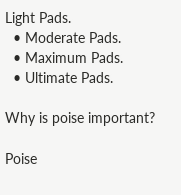Light Pads.
  • Moderate Pads.
  • Maximum Pads.
  • Ultimate Pads.

Why is poise important?

Poise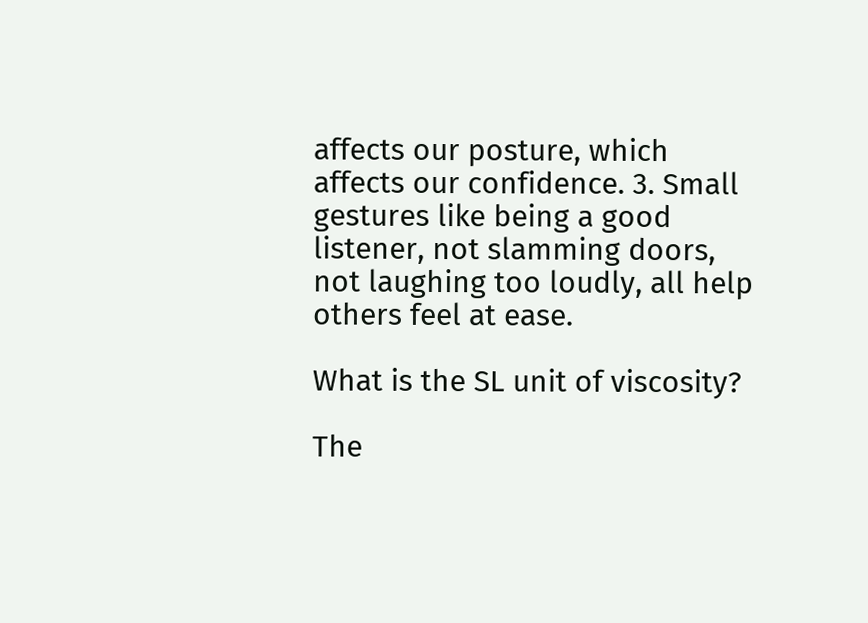affects our posture, which affects our confidence. 3. Small gestures like being a good listener, not slamming doors, not laughing too loudly, all help others feel at ease.

What is the SL unit of viscosity?

The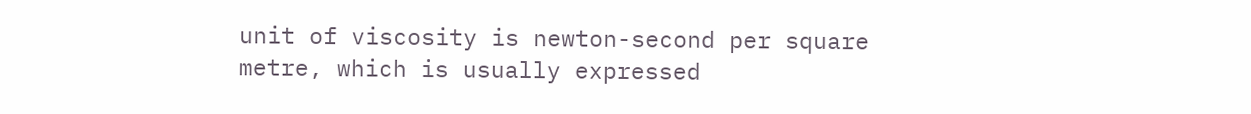unit of viscosity is newton-second per square metre, which is usually expressed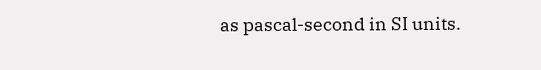as pascal-second in SI units.